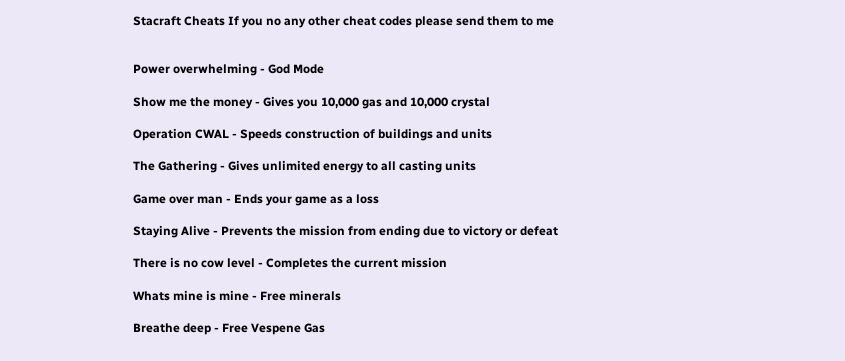Stacraft Cheats If you no any other cheat codes please send them to me


Power overwhelming - God Mode

Show me the money - Gives you 10,000 gas and 10,000 crystal

Operation CWAL - Speeds construction of buildings and units

The Gathering - Gives unlimited energy to all casting units

Game over man - Ends your game as a loss

Staying Alive - Prevents the mission from ending due to victory or defeat

There is no cow level - Completes the current mission

Whats mine is mine - Free minerals

Breathe deep - Free Vespene Gas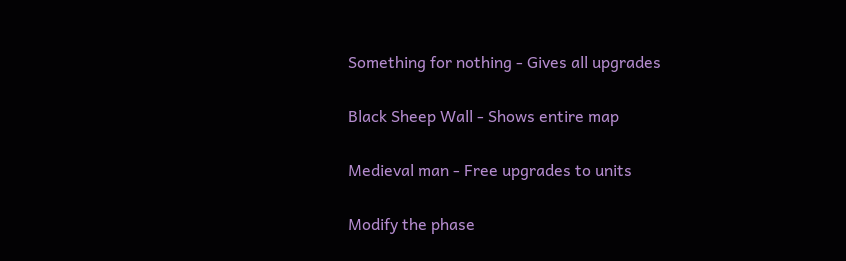Something for nothing - Gives all upgrades

Black Sheep Wall - Shows entire map

Medieval man - Free upgrades to units

Modify the phase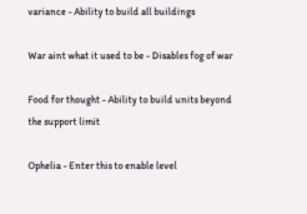variance - Ability to build all buildings

War aint what it used to be - Disables fog of war

Food for thought - Ability to build units beyond the support limit

Ophelia - Enter this to enable level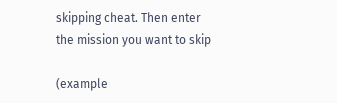skipping cheat. Then enter the mission you want to skip

(example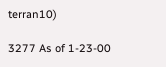terran10)

3277 As of 1-23-00